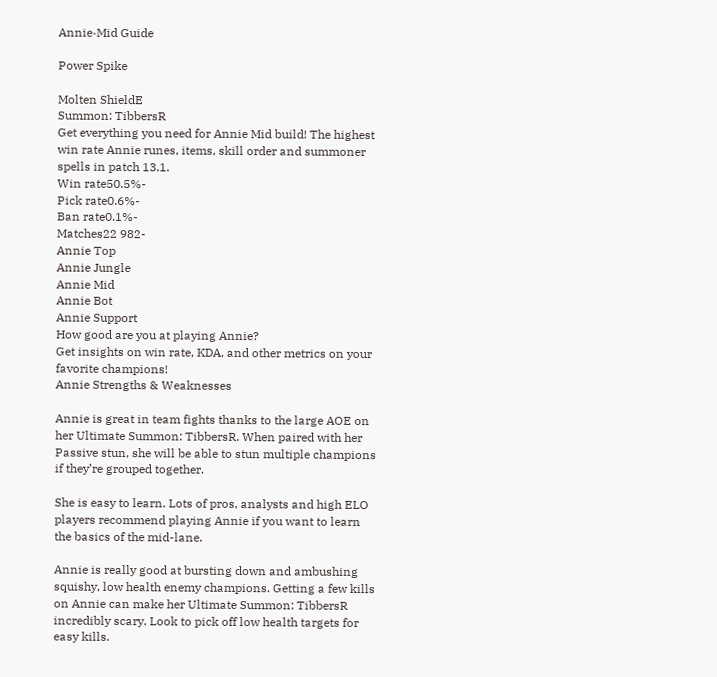Annie·Mid Guide

Power Spike

Molten ShieldE
Summon: TibbersR
Get everything you need for Annie Mid build! The highest win rate Annie runes, items, skill order and summoner spells in patch 13.1.
Win rate50.5%-
Pick rate0.6%-
Ban rate0.1%-
Matches22 982-
Annie Top
Annie Jungle
Annie Mid
Annie Bot
Annie Support
How good are you at playing Annie?
Get insights on win rate, KDA, and other metrics on your favorite champions!
Annie Strengths & Weaknesses

Annie is great in team fights thanks to the large AOE on her Ultimate Summon: TibbersR. When paired with her Passive stun, she will be able to stun multiple champions if they’re grouped together.

She is easy to learn. Lots of pros, analysts and high ELO players recommend playing Annie if you want to learn the basics of the mid-lane.

Annie is really good at bursting down and ambushing squishy, low health enemy champions. Getting a few kills on Annie can make her Ultimate Summon: TibbersR incredibly scary. Look to pick off low health targets for easy kills.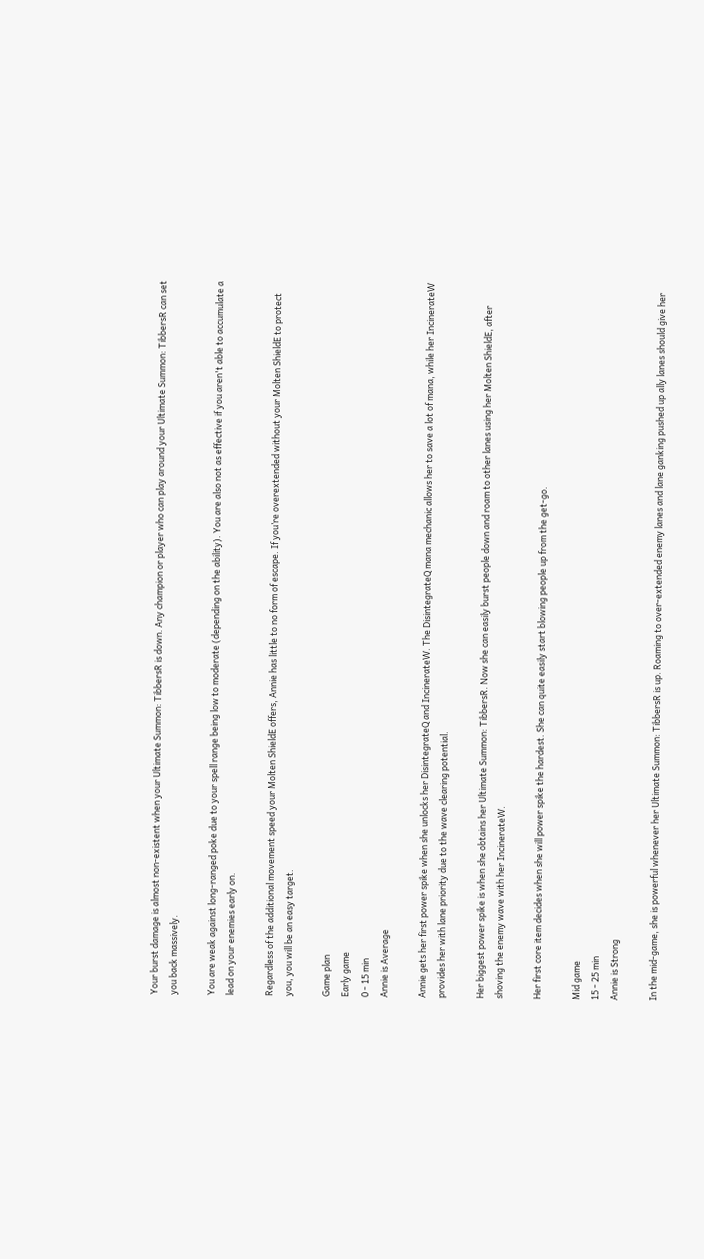Your burst damage is almost non-existent when your Ultimate Summon: TibbersR is down. Any champion or player who can play around your Ultimate Summon: TibbersR can set you back massively.

You are weak against long-ranged poke due to your spell range being low to moderate (depending on the ability). You are also not as effective if you aren't able to accumulate a lead on your enemies early on.

Regardless of the additional movement speed your Molten ShieldE offers, Annie has little to no form of escape. If you’re overextended without your Molten ShieldE to protect you, you will be an easy target.

Game plan
Early game
0 - 15 min
Annie is Average

Annie gets her first power spike when she unlocks her DisintegrateQ and IncinerateW. The DisintegrateQ mana mechanic allows her to save a lot of mana, while her IncinerateW provides her with lane priority due to the wave clearing potential.

Her biggest power spike is when she obtains her Ultimate Summon: TibbersR. Now she can easily burst people down and roam to other lanes using her Molten ShieldE, after shoving the enemy wave with her IncinerateW.

Her first core item decides when she will power spike the hardest. She can quite easily start blowing people up from the get-go.

Mid game
15 - 25 min
Annie is Strong

In the mid-game, she is powerful whenever her Ultimate Summon: TibbersR is up. Roaming to over-extended enemy lanes and lane ganking pushed up ally lanes should give her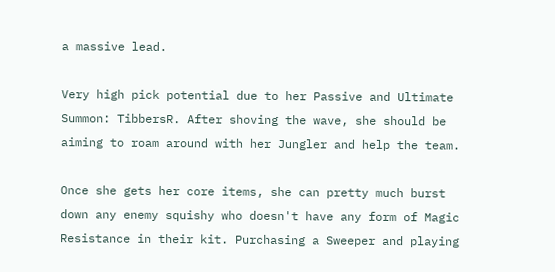a massive lead.

Very high pick potential due to her Passive and Ultimate Summon: TibbersR. After shoving the wave, she should be aiming to roam around with her Jungler and help the team.

Once she gets her core items, she can pretty much burst down any enemy squishy who doesn't have any form of Magic Resistance in their kit. Purchasing a Sweeper and playing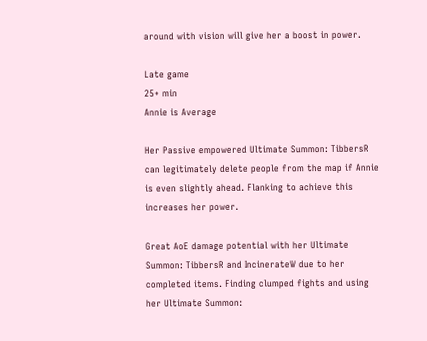around with vision will give her a boost in power.

Late game
25+ min
Annie is Average

Her Passive empowered Ultimate Summon: TibbersR can legitimately delete people from the map if Annie is even slightly ahead. Flanking to achieve this increases her power.

Great AoE damage potential with her Ultimate Summon: TibbersR and IncinerateW due to her completed items. Finding clumped fights and using her Ultimate Summon: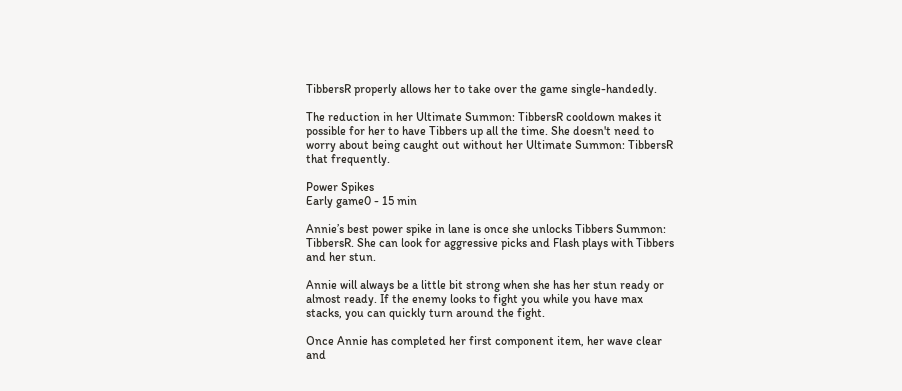TibbersR properly allows her to take over the game single-handedly.

The reduction in her Ultimate Summon: TibbersR cooldown makes it possible for her to have Tibbers up all the time. She doesn't need to worry about being caught out without her Ultimate Summon: TibbersR that frequently.

Power Spikes
Early game0 - 15 min

Annie’s best power spike in lane is once she unlocks Tibbers Summon: TibbersR. She can look for aggressive picks and Flash plays with Tibbers and her stun.

Annie will always be a little bit strong when she has her stun ready or almost ready. If the enemy looks to fight you while you have max stacks, you can quickly turn around the fight.

Once Annie has completed her first component item, her wave clear and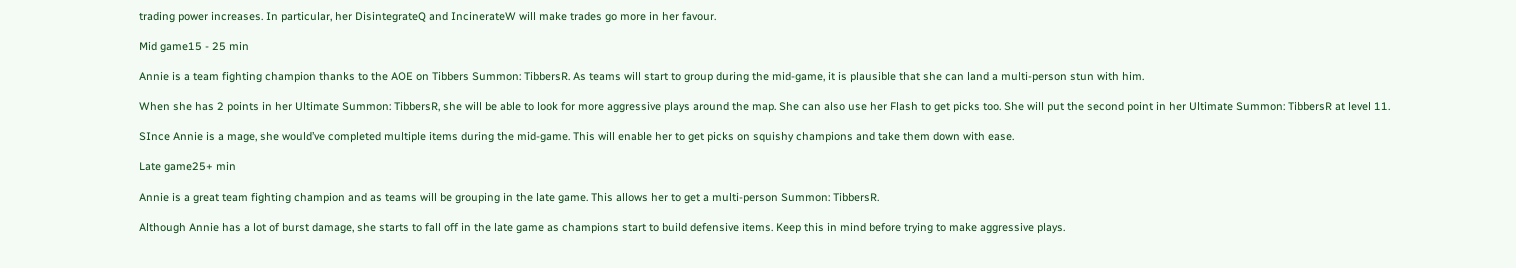trading power increases. In particular, her DisintegrateQ and IncinerateW will make trades go more in her favour.

Mid game15 - 25 min

Annie is a team fighting champion thanks to the AOE on Tibbers Summon: TibbersR. As teams will start to group during the mid-game, it is plausible that she can land a multi-person stun with him.

When she has 2 points in her Ultimate Summon: TibbersR, she will be able to look for more aggressive plays around the map. She can also use her Flash to get picks too. She will put the second point in her Ultimate Summon: TibbersR at level 11.

SInce Annie is a mage, she would’ve completed multiple items during the mid-game. This will enable her to get picks on squishy champions and take them down with ease.

Late game25+ min

Annie is a great team fighting champion and as teams will be grouping in the late game. This allows her to get a multi-person Summon: TibbersR.

Although Annie has a lot of burst damage, she starts to fall off in the late game as champions start to build defensive items. Keep this in mind before trying to make aggressive plays.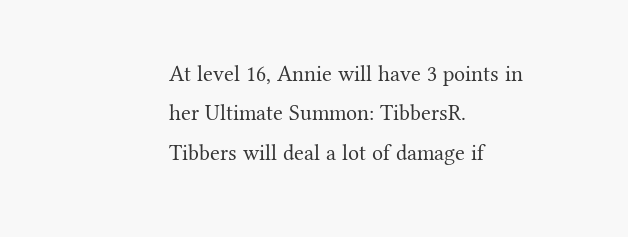At level 16, Annie will have 3 points in her Ultimate Summon: TibbersR. Tibbers will deal a lot of damage if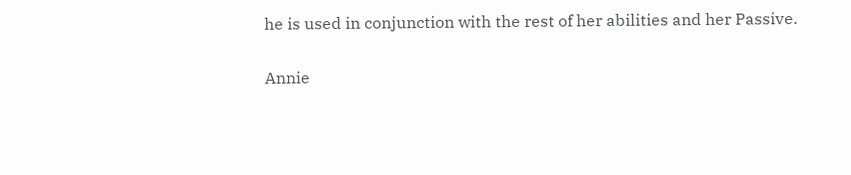he is used in conjunction with the rest of her abilities and her Passive.

Annie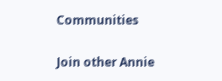Communities

Join other Annie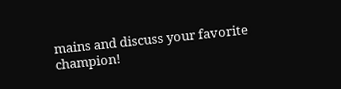mains and discuss your favorite champion!